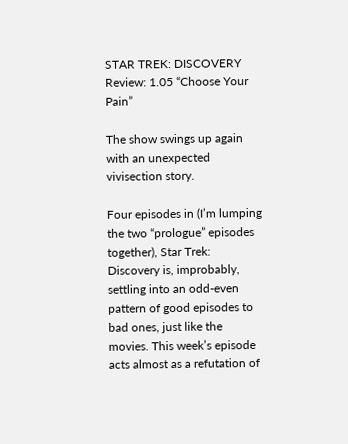STAR TREK: DISCOVERY Review: 1.05 “Choose Your Pain”

The show swings up again with an unexpected vivisection story.

Four episodes in (I’m lumping the two “prologue” episodes together), Star Trek: Discovery is, improbably, settling into an odd-even pattern of good episodes to bad ones, just like the movies. This week’s episode acts almost as a refutation of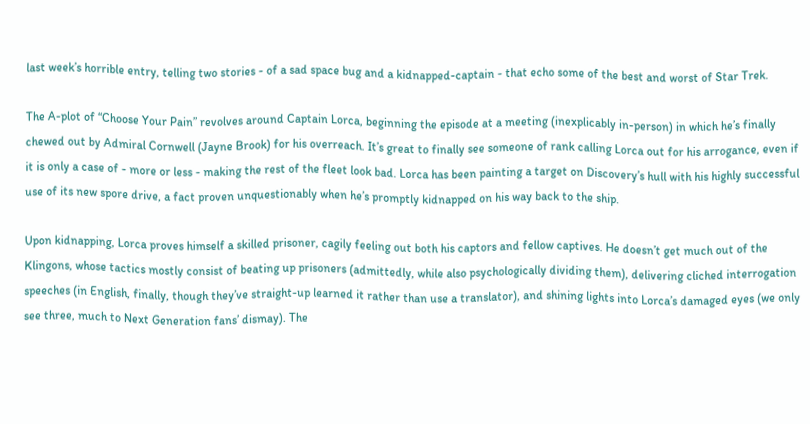last week’s horrible entry, telling two stories - of a sad space bug and a kidnapped-captain - that echo some of the best and worst of Star Trek.

The A-plot of “Choose Your Pain” revolves around Captain Lorca, beginning the episode at a meeting (inexplicably in-person) in which he’s finally chewed out by Admiral Cornwell (Jayne Brook) for his overreach. It’s great to finally see someone of rank calling Lorca out for his arrogance, even if it is only a case of - more or less - making the rest of the fleet look bad. Lorca has been painting a target on Discovery’s hull with his highly successful use of its new spore drive, a fact proven unquestionably when he’s promptly kidnapped on his way back to the ship.

Upon kidnapping, Lorca proves himself a skilled prisoner, cagily feeling out both his captors and fellow captives. He doesn’t get much out of the Klingons, whose tactics mostly consist of beating up prisoners (admittedly, while also psychologically dividing them), delivering cliched interrogation speeches (in English, finally, though they’ve straight-up learned it rather than use a translator), and shining lights into Lorca’s damaged eyes (we only see three, much to Next Generation fans’ dismay). The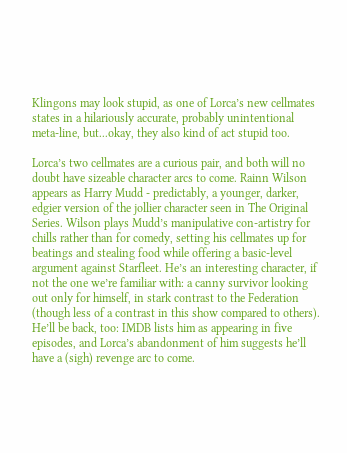Klingons may look stupid, as one of Lorca’s new cellmates states in a hilariously accurate, probably unintentional meta-line, but...okay, they also kind of act stupid too.

Lorca’s two cellmates are a curious pair, and both will no doubt have sizeable character arcs to come. Rainn Wilson appears as Harry Mudd - predictably, a younger, darker, edgier version of the jollier character seen in The Original Series. Wilson plays Mudd’s manipulative con-artistry for chills rather than for comedy, setting his cellmates up for beatings and stealing food while offering a basic-level argument against Starfleet. He’s an interesting character, if not the one we’re familiar with: a canny survivor looking out only for himself, in stark contrast to the Federation (though less of a contrast in this show compared to others). He’ll be back, too: IMDB lists him as appearing in five episodes, and Lorca’s abandonment of him suggests he’ll have a (sigh) revenge arc to come.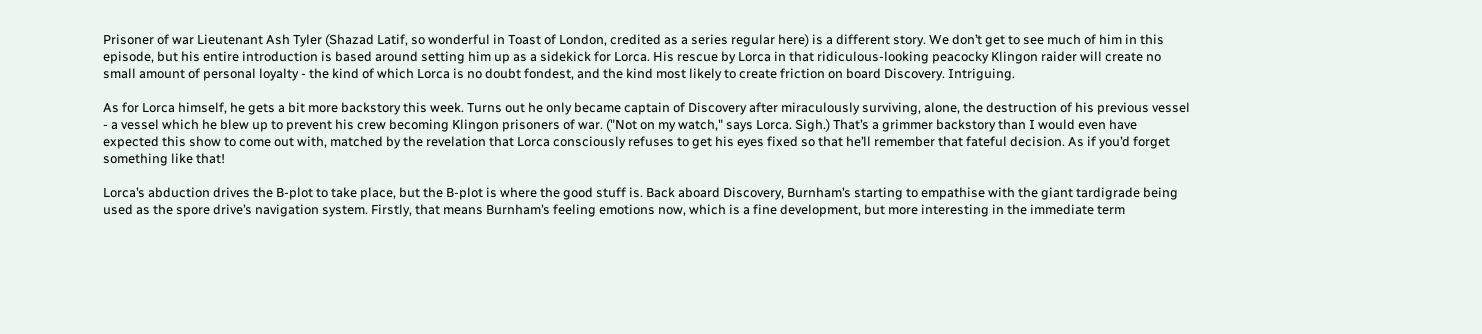Prisoner of war Lieutenant Ash Tyler (Shazad Latif, so wonderful in Toast of London, credited as a series regular here) is a different story. We don’t get to see much of him in this episode, but his entire introduction is based around setting him up as a sidekick for Lorca. His rescue by Lorca in that ridiculous-looking peacocky Klingon raider will create no small amount of personal loyalty - the kind of which Lorca is no doubt fondest, and the kind most likely to create friction on board Discovery. Intriguing.

As for Lorca himself, he gets a bit more backstory this week. Turns out he only became captain of Discovery after miraculously surviving, alone, the destruction of his previous vessel - a vessel which he blew up to prevent his crew becoming Klingon prisoners of war. ("Not on my watch," says Lorca. Sigh.) That’s a grimmer backstory than I would even have expected this show to come out with, matched by the revelation that Lorca consciously refuses to get his eyes fixed so that he’ll remember that fateful decision. As if you’d forget something like that!

Lorca’s abduction drives the B-plot to take place, but the B-plot is where the good stuff is. Back aboard Discovery, Burnham’s starting to empathise with the giant tardigrade being used as the spore drive’s navigation system. Firstly, that means Burnham’s feeling emotions now, which is a fine development, but more interesting in the immediate term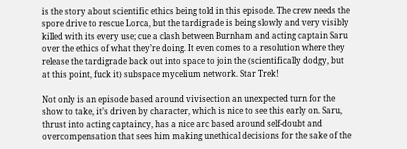is the story about scientific ethics being told in this episode. The crew needs the spore drive to rescue Lorca, but the tardigrade is being slowly and very visibly killed with its every use; cue a clash between Burnham and acting captain Saru over the ethics of what they’re doing. It even comes to a resolution where they release the tardigrade back out into space to join the (scientifically dodgy, but at this point, fuck it) subspace mycelium network. Star Trek!

Not only is an episode based around vivisection an unexpected turn for the show to take, it’s driven by character, which is nice to see this early on. Saru, thrust into acting captaincy, has a nice arc based around self-doubt and overcompensation that sees him making unethical decisions for the sake of the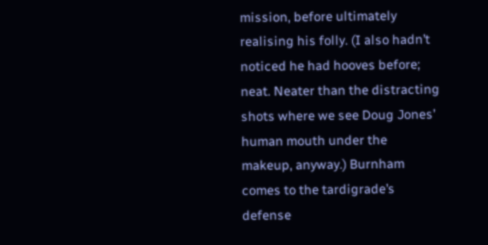mission, before ultimately realising his folly. (I also hadn’t noticed he had hooves before; neat. Neater than the distracting shots where we see Doug Jones’ human mouth under the makeup, anyway.) Burnham comes to the tardigrade’s defense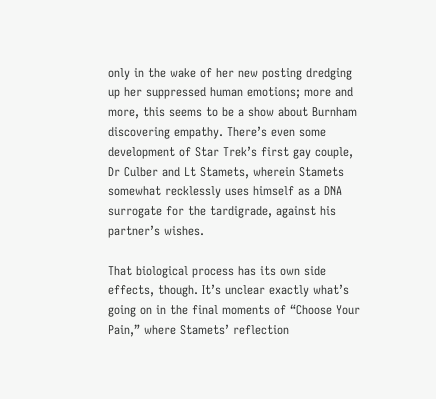only in the wake of her new posting dredging up her suppressed human emotions; more and more, this seems to be a show about Burnham discovering empathy. There’s even some development of Star Trek’s first gay couple, Dr Culber and Lt Stamets, wherein Stamets somewhat recklessly uses himself as a DNA surrogate for the tardigrade, against his partner’s wishes.

That biological process has its own side effects, though. It’s unclear exactly what’s going on in the final moments of “Choose Your Pain,” where Stamets’ reflection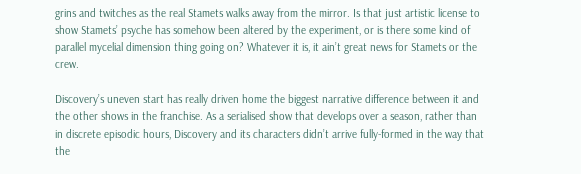grins and twitches as the real Stamets walks away from the mirror. Is that just artistic license to show Stamets’ psyche has somehow been altered by the experiment, or is there some kind of parallel mycelial dimension thing going on? Whatever it is, it ain’t great news for Stamets or the crew.

Discovery’s uneven start has really driven home the biggest narrative difference between it and the other shows in the franchise. As a serialised show that develops over a season, rather than in discrete episodic hours, Discovery and its characters didn’t arrive fully-formed in the way that the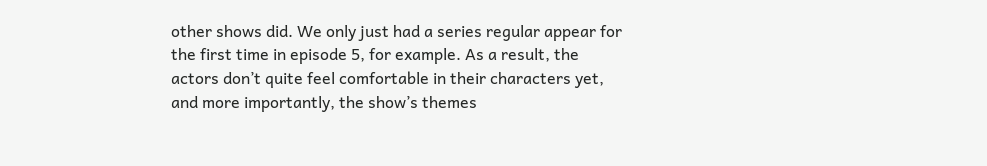other shows did. We only just had a series regular appear for the first time in episode 5, for example. As a result, the actors don’t quite feel comfortable in their characters yet, and more importantly, the show’s themes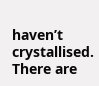haven’t crystallised. There are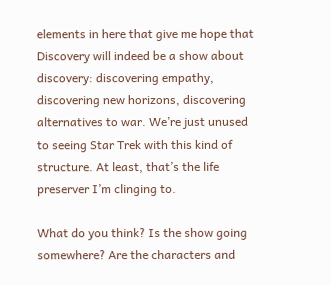elements in here that give me hope that Discovery will indeed be a show about discovery: discovering empathy, discovering new horizons, discovering alternatives to war. We’re just unused to seeing Star Trek with this kind of structure. At least, that’s the life preserver I’m clinging to.

What do you think? Is the show going somewhere? Are the characters and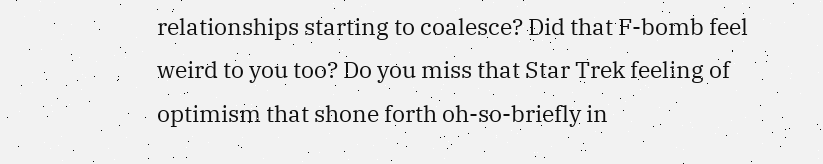relationships starting to coalesce? Did that F-bomb feel weird to you too? Do you miss that Star Trek feeling of optimism that shone forth oh-so-briefly in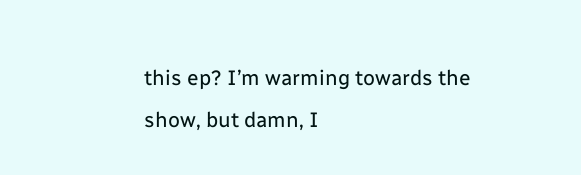this ep? I’m warming towards the show, but damn, I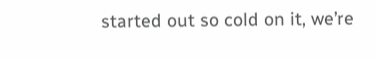started out so cold on it, we’re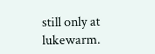still only at lukewarm.